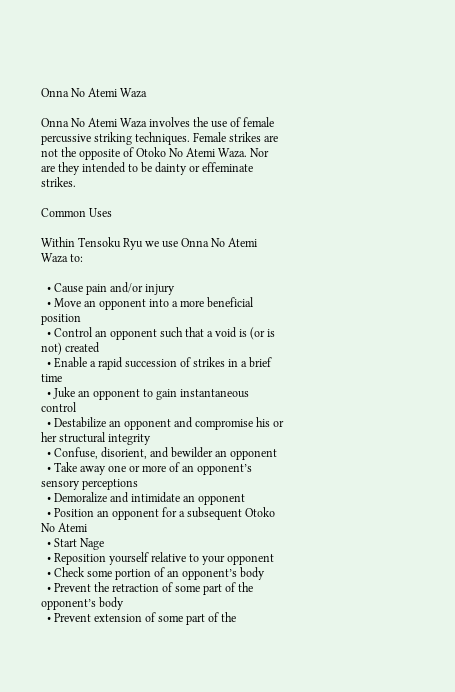Onna No Atemi Waza

Onna No Atemi Waza involves the use of female percussive striking techniques. Female strikes are not the opposite of Otoko No Atemi Waza. Nor are they intended to be dainty or effeminate strikes.

Common Uses

Within Tensoku Ryu we use Onna No Atemi Waza to:

  • Cause pain and/or injury
  • Move an opponent into a more beneficial position
  • Control an opponent such that a void is (or is not) created
  • Enable a rapid succession of strikes in a brief time
  • Juke an opponent to gain instantaneous control
  • Destabilize an opponent and compromise his or her structural integrity
  • Confuse, disorient, and bewilder an opponent
  • Take away one or more of an opponent’s sensory perceptions
  • Demoralize and intimidate an opponent
  • Position an opponent for a subsequent Otoko No Atemi
  • Start Nage
  • Reposition yourself relative to your opponent
  • Check some portion of an opponent’s body
  • Prevent the retraction of some part of the opponent’s body
  • Prevent extension of some part of the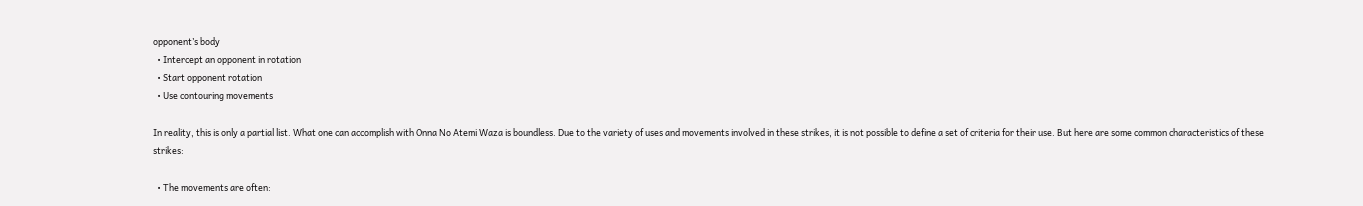opponent’s body
  • Intercept an opponent in rotation
  • Start opponent rotation
  • Use contouring movements

In reality, this is only a partial list. What one can accomplish with Onna No Atemi Waza is boundless. Due to the variety of uses and movements involved in these strikes, it is not possible to define a set of criteria for their use. But here are some common characteristics of these strikes:

  • The movements are often: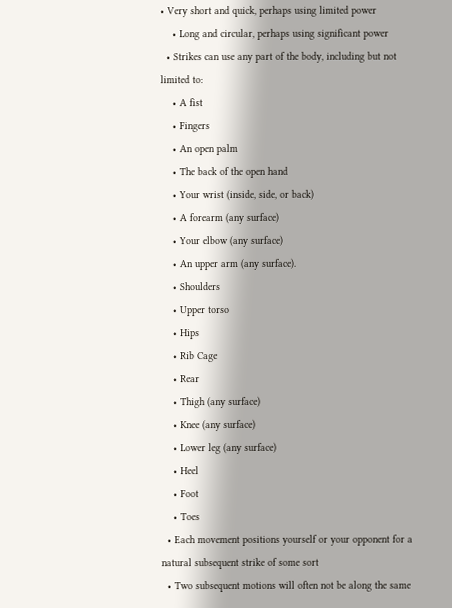• Very short and quick, perhaps using limited power
    • Long and circular, perhaps using significant power
  • Strikes can use any part of the body, including but not limited to:
    • A fist
    • Fingers
    • An open palm
    • The back of the open hand
    • Your wrist (inside, side, or back)
    • A forearm (any surface)
    • Your elbow (any surface)
    • An upper arm (any surface).
    • Shoulders
    • Upper torso
    • Hips
    • Rib Cage
    • Rear
    • Thigh (any surface)
    • Knee (any surface)
    • Lower leg (any surface)
    • Heel
    • Foot
    • Toes
  • Each movement positions yourself or your opponent for a natural subsequent strike of some sort
  • Two subsequent motions will often not be along the same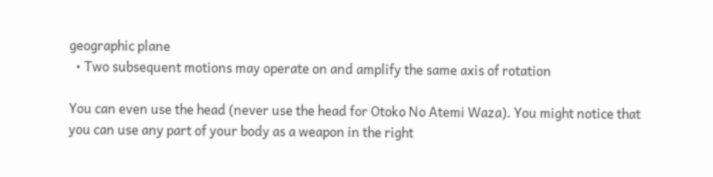geographic plane
  • Two subsequent motions may operate on and amplify the same axis of rotation

You can even use the head (never use the head for Otoko No Atemi Waza). You might notice that you can use any part of your body as a weapon in the right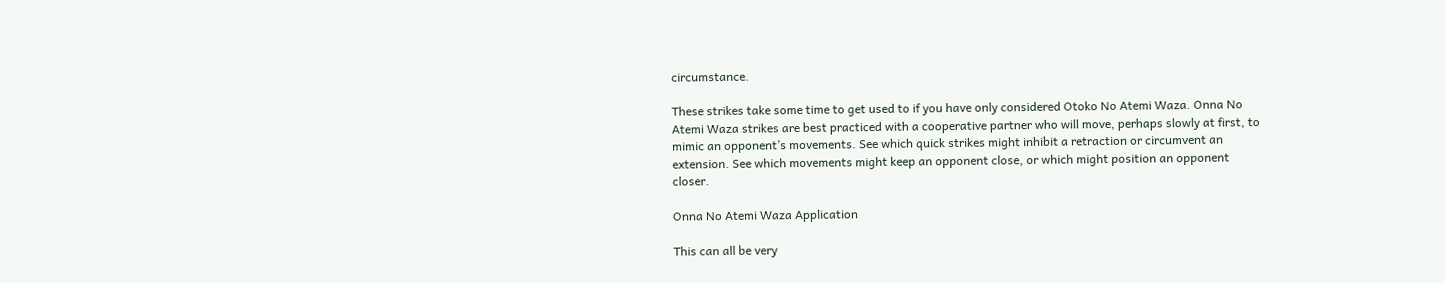circumstance.

These strikes take some time to get used to if you have only considered Otoko No Atemi Waza. Onna No Atemi Waza strikes are best practiced with a cooperative partner who will move, perhaps slowly at first, to mimic an opponent’s movements. See which quick strikes might inhibit a retraction or circumvent an extension. See which movements might keep an opponent close, or which might position an opponent closer.

Onna No Atemi Waza Application

This can all be very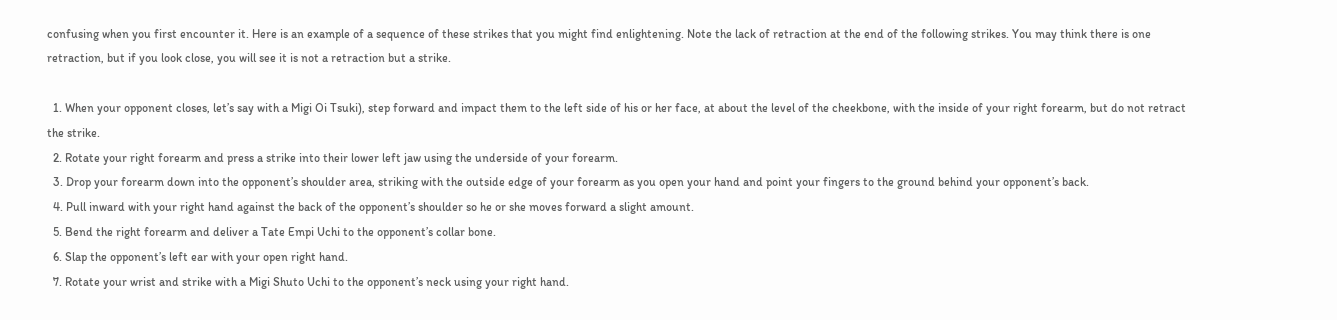confusing when you first encounter it. Here is an example of a sequence of these strikes that you might find enlightening. Note the lack of retraction at the end of the following strikes. You may think there is one retraction, but if you look close, you will see it is not a retraction but a strike.

  1. When your opponent closes, let’s say with a Migi Oi Tsuki), step forward and impact them to the left side of his or her face, at about the level of the cheekbone, with the inside of your right forearm, but do not retract the strike.
  2. Rotate your right forearm and press a strike into their lower left jaw using the underside of your forearm.
  3. Drop your forearm down into the opponent’s shoulder area, striking with the outside edge of your forearm as you open your hand and point your fingers to the ground behind your opponent’s back.
  4. Pull inward with your right hand against the back of the opponent’s shoulder so he or she moves forward a slight amount.
  5. Bend the right forearm and deliver a Tate Empi Uchi to the opponent’s collar bone.
  6. Slap the opponent’s left ear with your open right hand.
  7. Rotate your wrist and strike with a Migi Shuto Uchi to the opponent’s neck using your right hand.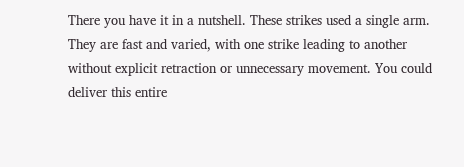There you have it in a nutshell. These strikes used a single arm. They are fast and varied, with one strike leading to another without explicit retraction or unnecessary movement. You could deliver this entire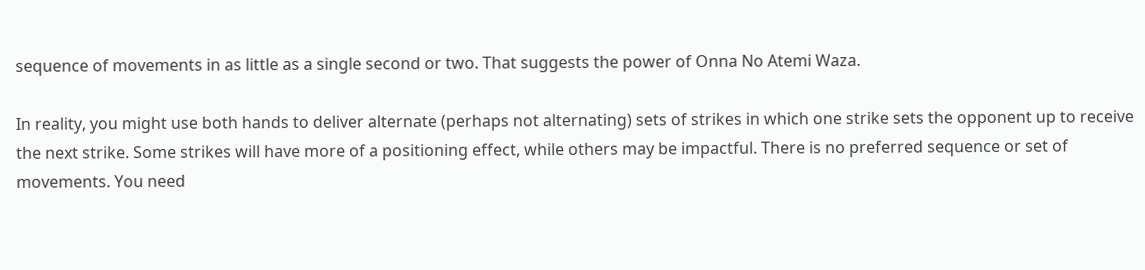sequence of movements in as little as a single second or two. That suggests the power of Onna No Atemi Waza.

In reality, you might use both hands to deliver alternate (perhaps not alternating) sets of strikes in which one strike sets the opponent up to receive the next strike. Some strikes will have more of a positioning effect, while others may be impactful. There is no preferred sequence or set of movements. You need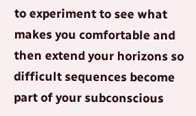to experiment to see what makes you comfortable and then extend your horizons so difficult sequences become part of your subconscious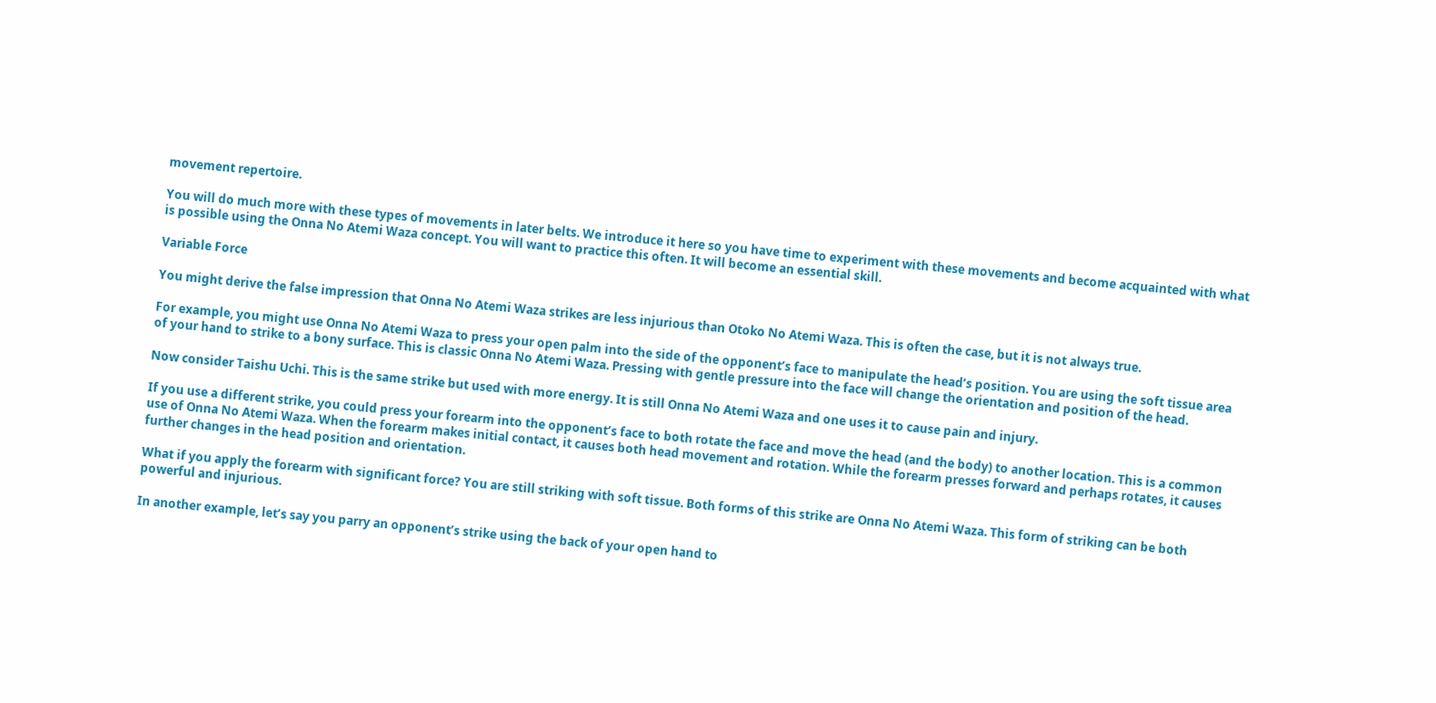movement repertoire.

You will do much more with these types of movements in later belts. We introduce it here so you have time to experiment with these movements and become acquainted with what is possible using the Onna No Atemi Waza concept. You will want to practice this often. It will become an essential skill.

Variable Force

You might derive the false impression that Onna No Atemi Waza strikes are less injurious than Otoko No Atemi Waza. This is often the case, but it is not always true.

For example, you might use Onna No Atemi Waza to press your open palm into the side of the opponent’s face to manipulate the head’s position. You are using the soft tissue area of your hand to strike to a bony surface. This is classic Onna No Atemi Waza. Pressing with gentle pressure into the face will change the orientation and position of the head.

Now consider Taishu Uchi. This is the same strike but used with more energy. It is still Onna No Atemi Waza and one uses it to cause pain and injury.

If you use a different strike, you could press your forearm into the opponent’s face to both rotate the face and move the head (and the body) to another location. This is a common use of Onna No Atemi Waza. When the forearm makes initial contact, it causes both head movement and rotation. While the forearm presses forward and perhaps rotates, it causes further changes in the head position and orientation.

What if you apply the forearm with significant force? You are still striking with soft tissue. Both forms of this strike are Onna No Atemi Waza. This form of striking can be both powerful and injurious.

In another example, let’s say you parry an opponent’s strike using the back of your open hand to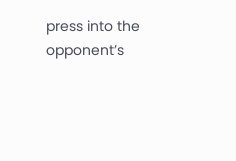press into the opponent’s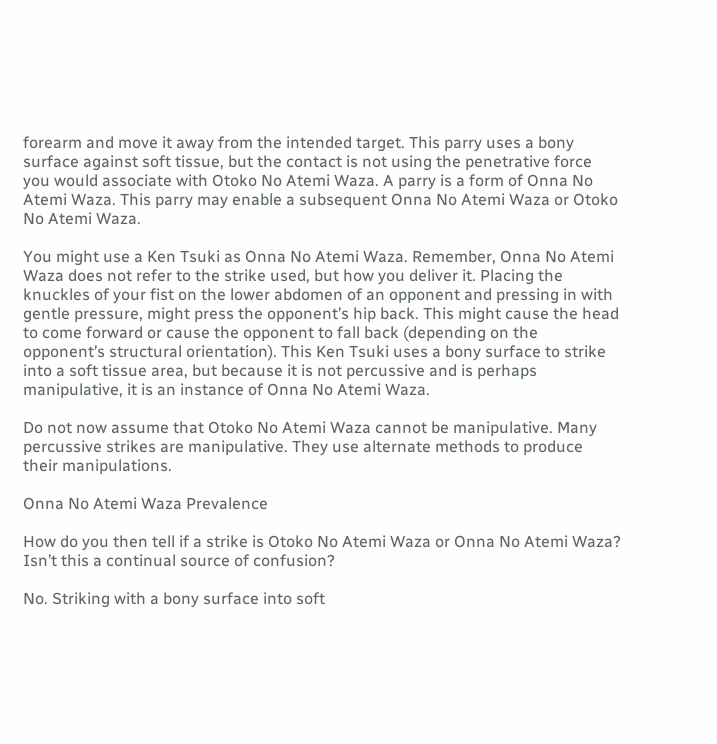forearm and move it away from the intended target. This parry uses a bony surface against soft tissue, but the contact is not using the penetrative force you would associate with Otoko No Atemi Waza. A parry is a form of Onna No Atemi Waza. This parry may enable a subsequent Onna No Atemi Waza or Otoko No Atemi Waza.

You might use a Ken Tsuki as Onna No Atemi Waza. Remember, Onna No Atemi Waza does not refer to the strike used, but how you deliver it. Placing the knuckles of your fist on the lower abdomen of an opponent and pressing in with gentle pressure, might press the opponent’s hip back. This might cause the head to come forward or cause the opponent to fall back (depending on the opponent’s structural orientation). This Ken Tsuki uses a bony surface to strike into a soft tissue area, but because it is not percussive and is perhaps manipulative, it is an instance of Onna No Atemi Waza.

Do not now assume that Otoko No Atemi Waza cannot be manipulative. Many percussive strikes are manipulative. They use alternate methods to produce their manipulations.

Onna No Atemi Waza Prevalence

How do you then tell if a strike is Otoko No Atemi Waza or Onna No Atemi Waza? Isn’t this a continual source of confusion?

No. Striking with a bony surface into soft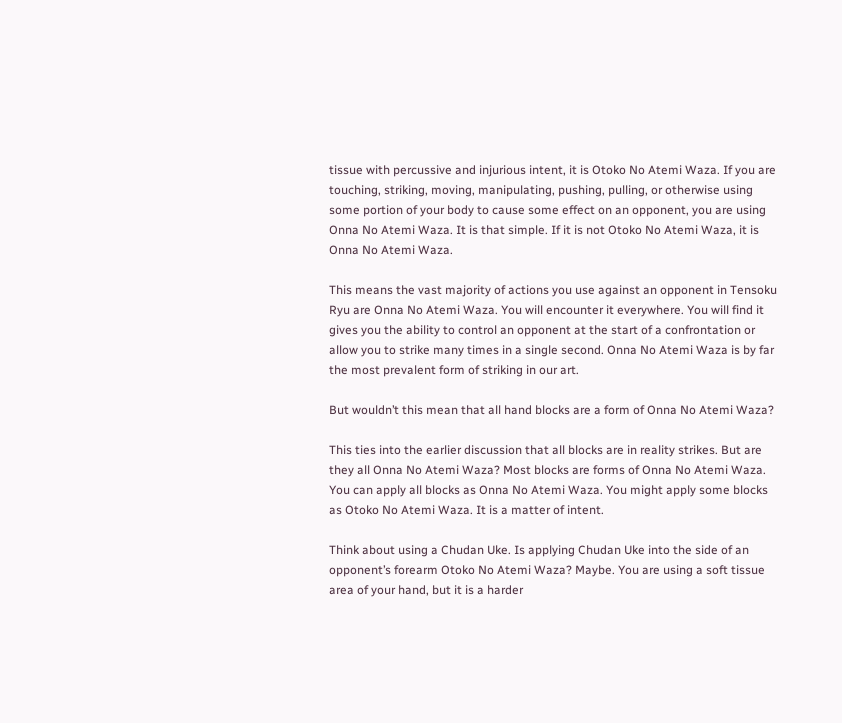tissue with percussive and injurious intent, it is Otoko No Atemi Waza. If you are touching, striking, moving, manipulating, pushing, pulling, or otherwise using some portion of your body to cause some effect on an opponent, you are using Onna No Atemi Waza. It is that simple. If it is not Otoko No Atemi Waza, it is Onna No Atemi Waza.

This means the vast majority of actions you use against an opponent in Tensoku Ryu are Onna No Atemi Waza. You will encounter it everywhere. You will find it gives you the ability to control an opponent at the start of a confrontation or allow you to strike many times in a single second. Onna No Atemi Waza is by far the most prevalent form of striking in our art.

But wouldn’t this mean that all hand blocks are a form of Onna No Atemi Waza?

This ties into the earlier discussion that all blocks are in reality strikes. But are they all Onna No Atemi Waza? Most blocks are forms of Onna No Atemi Waza. You can apply all blocks as Onna No Atemi Waza. You might apply some blocks as Otoko No Atemi Waza. It is a matter of intent.

Think about using a Chudan Uke. Is applying Chudan Uke into the side of an opponent’s forearm Otoko No Atemi Waza? Maybe. You are using a soft tissue area of your hand, but it is a harder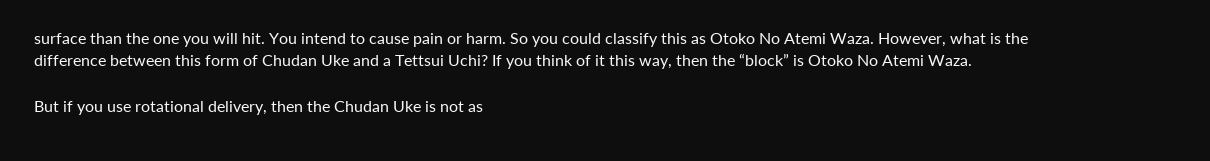surface than the one you will hit. You intend to cause pain or harm. So you could classify this as Otoko No Atemi Waza. However, what is the difference between this form of Chudan Uke and a Tettsui Uchi? If you think of it this way, then the “block” is Otoko No Atemi Waza.

But if you use rotational delivery, then the Chudan Uke is not as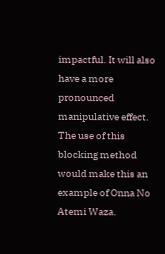impactful. It will also have a more pronounced manipulative effect. The use of this blocking method would make this an example of Onna No Atemi Waza.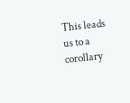This leads us to a corollary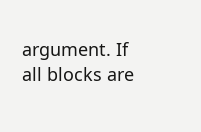argument. If all blocks are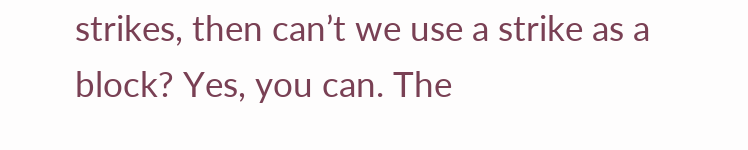strikes, then can’t we use a strike as a block? Yes, you can. The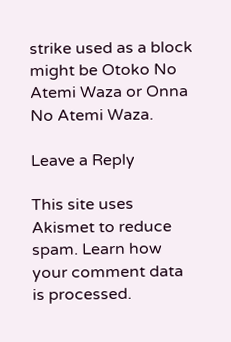strike used as a block might be Otoko No Atemi Waza or Onna No Atemi Waza.

Leave a Reply

This site uses Akismet to reduce spam. Learn how your comment data is processed.